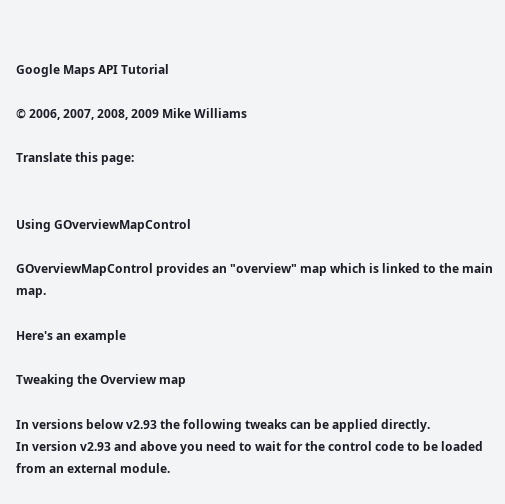Google Maps API Tutorial

© 2006, 2007, 2008, 2009 Mike Williams

Translate this page:


Using GOverviewMapControl

GOverviewMapControl provides an "overview" map which is linked to the main map.

Here's an example

Tweaking the Overview map

In versions below v2.93 the following tweaks can be applied directly.
In version v2.93 and above you need to wait for the control code to be loaded from an external module.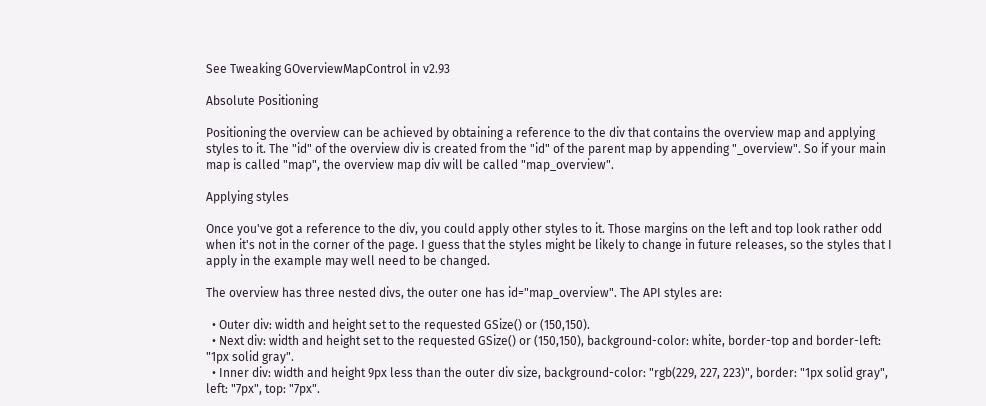See Tweaking GOverviewMapControl in v2.93

Absolute Positioning

Positioning the overview can be achieved by obtaining a reference to the div that contains the overview map and applying styles to it. The "id" of the overview div is created from the "id" of the parent map by appending "_overview". So if your main map is called "map", the overview map div will be called "map_overview".

Applying styles

Once you've got a reference to the div, you could apply other styles to it. Those margins on the left and top look rather odd when it's not in the corner of the page. I guess that the styles might be likely to change in future releases, so the styles that I apply in the example may well need to be changed.

The overview has three nested divs, the outer one has id="map_overview". The API styles are:

  • Outer div: width and height set to the requested GSize() or (150,150).
  • Next div: width and height set to the requested GSize() or (150,150), background-color: white, border-top and border-left: "1px solid gray".
  • Inner div: width and height 9px less than the outer div size, background-color: "rgb(229, 227, 223)", border: "1px solid gray", left: "7px", top: "7px".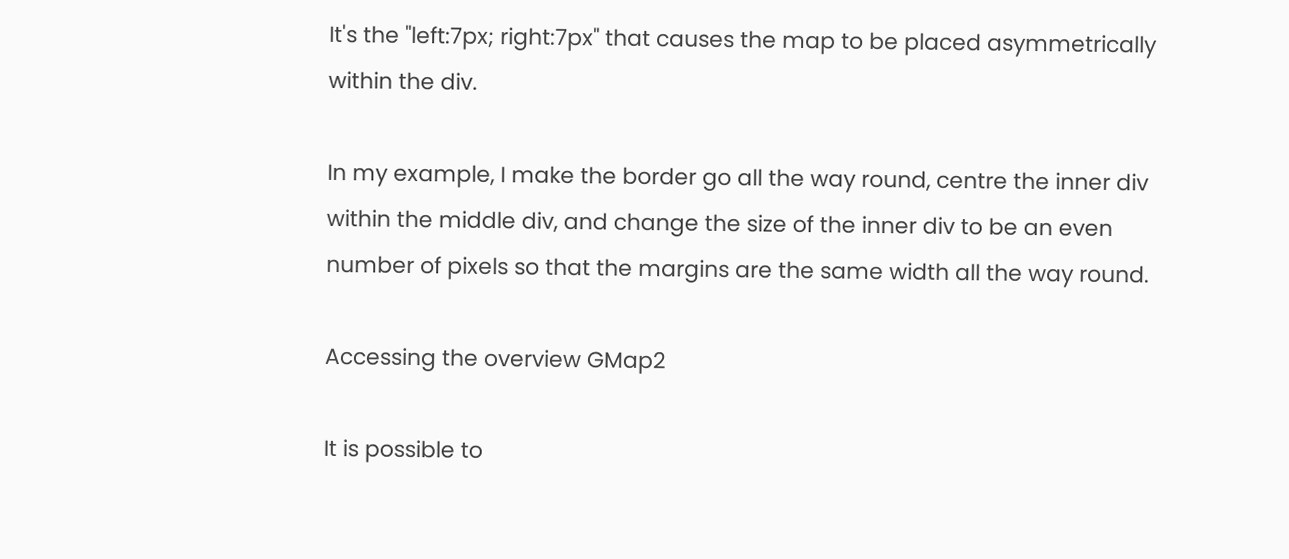It's the "left:7px; right:7px" that causes the map to be placed asymmetrically within the div.

In my example, I make the border go all the way round, centre the inner div within the middle div, and change the size of the inner div to be an even number of pixels so that the margins are the same width all the way round.

Accessing the overview GMap2

It is possible to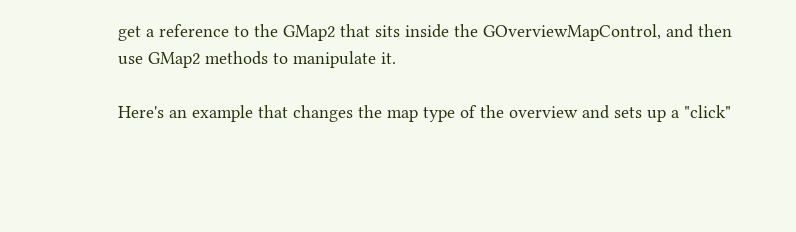get a reference to the GMap2 that sits inside the GOverviewMapControl, and then use GMap2 methods to manipulate it.

Here's an example that changes the map type of the overview and sets up a "click"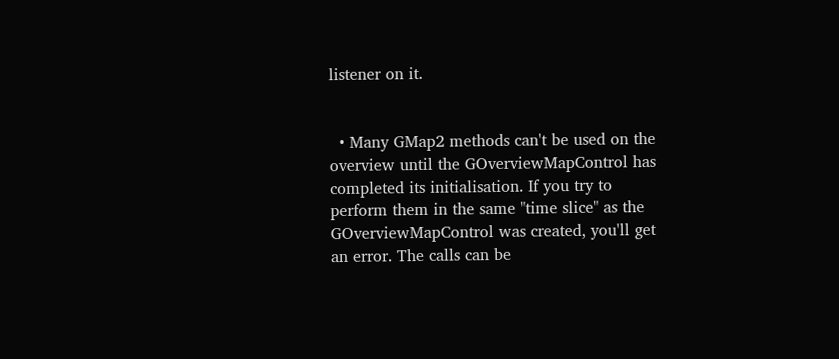listener on it.


  • Many GMap2 methods can't be used on the overview until the GOverviewMapControl has completed its initialisation. If you try to perform them in the same "time slice" as the GOverviewMapControl was created, you'll get an error. The calls can be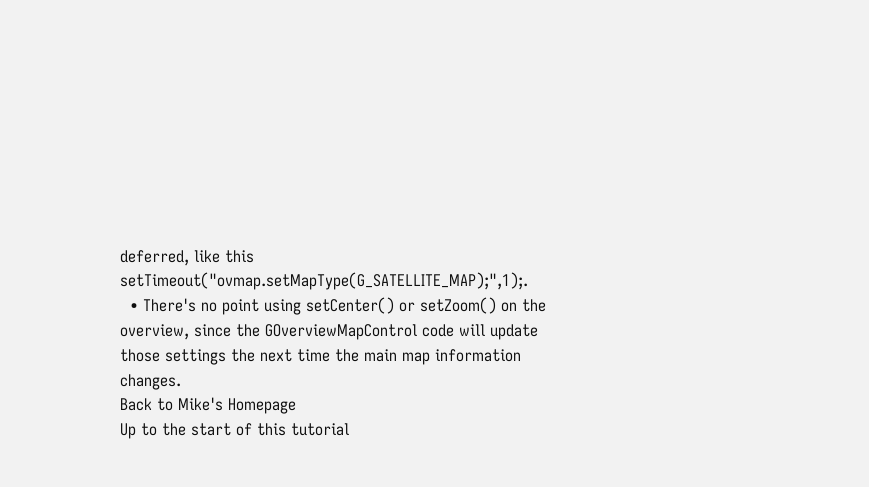deferred, like this setTimeout("ovmap.setMapType(G_SATELLITE_MAP);",1);.
  • There's no point using setCenter() or setZoom() on the overview, since the GOverviewMapControl code will update those settings the next time the main map information changes.
Back to Mike's Homepage
Up to the start of this tutorial